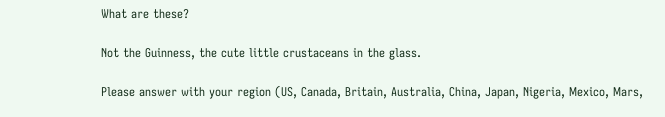What are these?

Not the Guinness, the cute little crustaceans in the glass.

Please answer with your region (US, Canada, Britain, Australia, China, Japan, Nigeria, Mexico, Mars,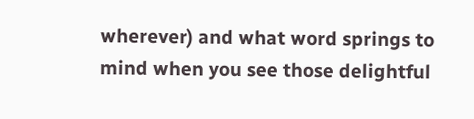wherever) and what word springs to mind when you see those delightful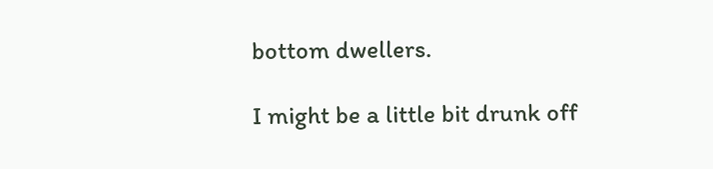bottom dwellers.

I might be a little bit drunk off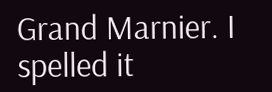Grand Marnier. I spelled it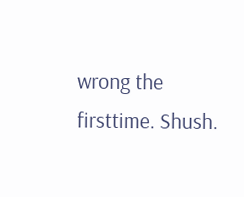wrong the firsttime. Shush.